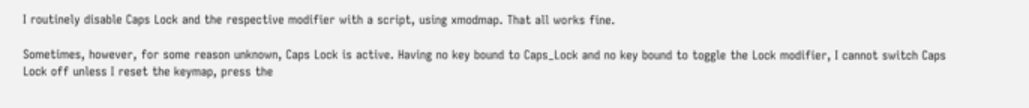I routinely disable Caps Lock and the respective modifier with a script, using xmodmap. That all works fine.

Sometimes, however, for some reason unknown, Caps Lock is active. Having no key bound to Caps_Lock and no key bound to toggle the Lock modifier, I cannot switch Caps Lock off unless I reset the keymap, press the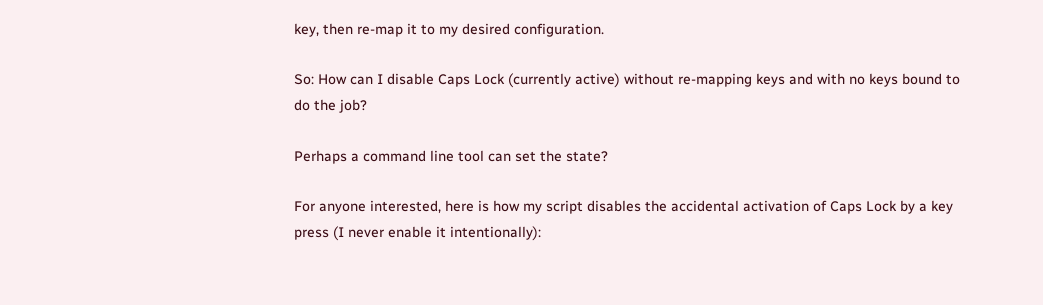key, then re-map it to my desired configuration.

So: How can I disable Caps Lock (currently active) without re-mapping keys and with no keys bound to do the job?

Perhaps a command line tool can set the state?

For anyone interested, here is how my script disables the accidental activation of Caps Lock by a key press (I never enable it intentionally):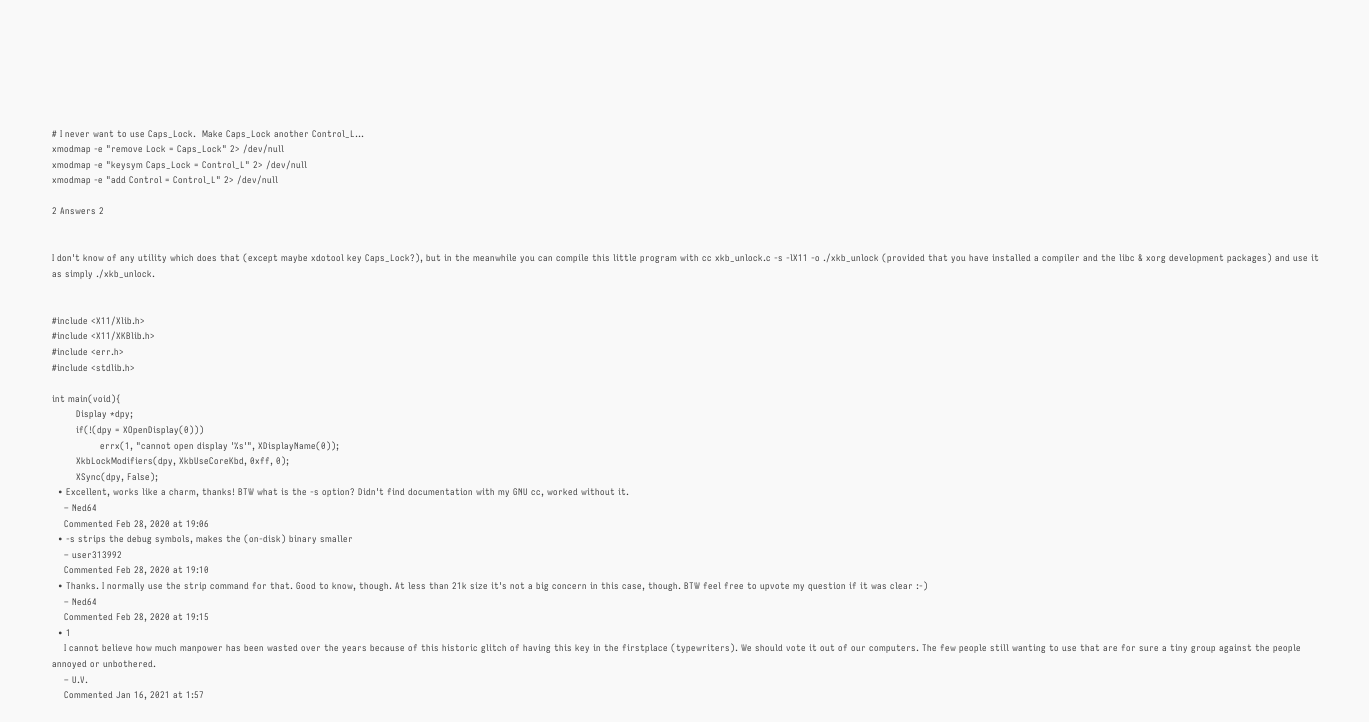# I never want to use Caps_Lock.  Make Caps_Lock another Control_L...
xmodmap -e "remove Lock = Caps_Lock" 2> /dev/null
xmodmap -e "keysym Caps_Lock = Control_L" 2> /dev/null
xmodmap -e "add Control = Control_L" 2> /dev/null

2 Answers 2


I don't know of any utility which does that (except maybe xdotool key Caps_Lock?), but in the meanwhile you can compile this little program with cc xkb_unlock.c -s -lX11 -o ./xkb_unlock (provided that you have installed a compiler and the libc & xorg development packages) and use it as simply ./xkb_unlock.


#include <X11/Xlib.h>
#include <X11/XKBlib.h>
#include <err.h>
#include <stdlib.h>

int main(void){
        Display *dpy;
        if(!(dpy = XOpenDisplay(0)))
                errx(1, "cannot open display '%s'", XDisplayName(0));
        XkbLockModifiers(dpy, XkbUseCoreKbd, 0xff, 0);
        XSync(dpy, False);
  • Excellent, works like a charm, thanks! BTW what is the -s option? Didn't find documentation with my GNU cc, worked without it.
    – Ned64
    Commented Feb 28, 2020 at 19:06
  • -s strips the debug symbols, makes the (on-disk) binary smaller
    – user313992
    Commented Feb 28, 2020 at 19:10
  • Thanks. I normally use the strip command for that. Good to know, though. At less than 21k size it's not a big concern in this case, though. BTW feel free to upvote my question if it was clear :-)
    – Ned64
    Commented Feb 28, 2020 at 19:15
  • 1
    I cannot believe how much manpower has been wasted over the years because of this historic glitch of having this key in the firstplace (typewriters). We should vote it out of our computers. The few people still wanting to use that are for sure a tiny group against the people annoyed or unbothered.
    – U.V.
    Commented Jan 16, 2021 at 1:57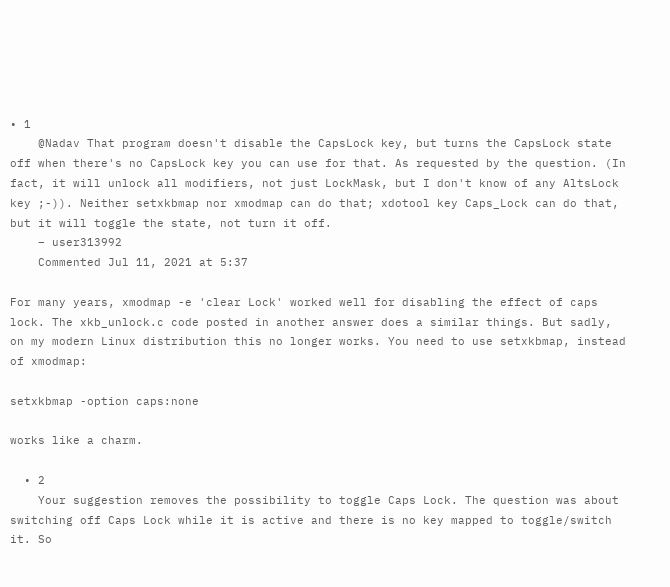• 1
    @Nadav That program doesn't disable the CapsLock key, but turns the CapsLock state off when there's no CapsLock key you can use for that. As requested by the question. (In fact, it will unlock all modifiers, not just LockMask, but I don't know of any AltsLock key ;-)). Neither setxkbmap nor xmodmap can do that; xdotool key Caps_Lock can do that, but it will toggle the state, not turn it off.
    – user313992
    Commented Jul 11, 2021 at 5:37

For many years, xmodmap -e 'clear Lock' worked well for disabling the effect of caps lock. The xkb_unlock.c code posted in another answer does a similar things. But sadly, on my modern Linux distribution this no longer works. You need to use setxkbmap, instead of xmodmap:

setxkbmap -option caps:none

works like a charm.

  • 2
    Your suggestion removes the possibility to toggle Caps Lock. The question was about switching off Caps Lock while it is active and there is no key mapped to toggle/switch it. So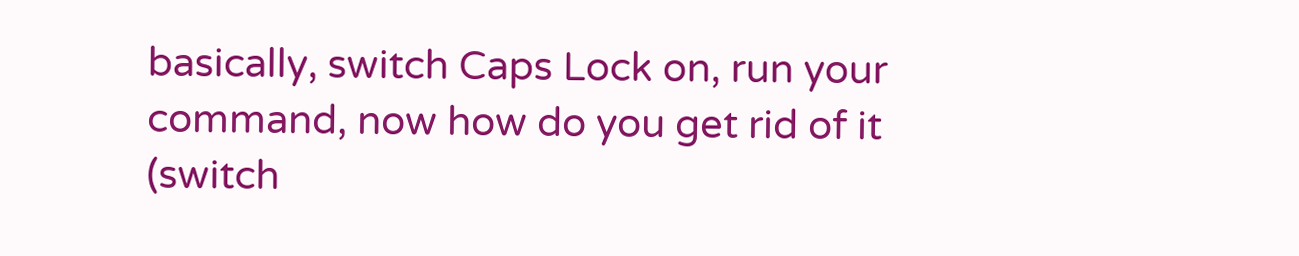basically, switch Caps Lock on, run your command, now how do you get rid of it (switch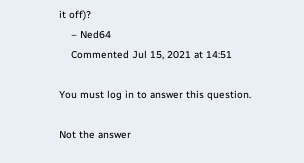it off)?
    – Ned64
    Commented Jul 15, 2021 at 14:51

You must log in to answer this question.

Not the answer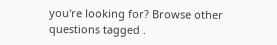you're looking for? Browse other questions tagged .